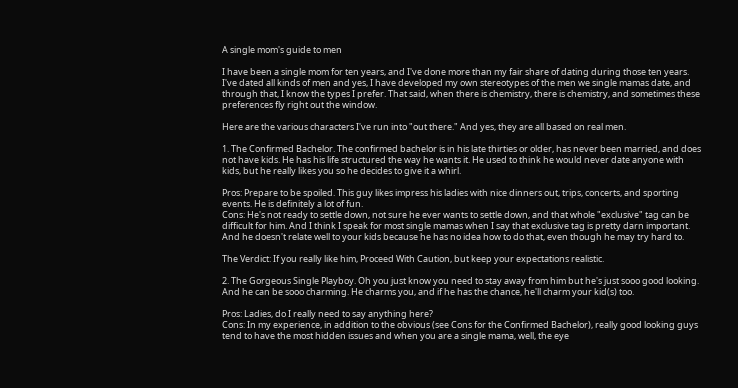A single mom's guide to men

I have been a single mom for ten years, and I've done more than my fair share of dating during those ten years. I've dated all kinds of men and yes, I have developed my own stereotypes of the men we single mamas date, and through that, I know the types I prefer. That said, when there is chemistry, there is chemistry, and sometimes these preferences fly right out the window.

Here are the various characters I've run into "out there." And yes, they are all based on real men.

1. The Confirmed Bachelor. The confirmed bachelor is in his late thirties or older, has never been married, and does not have kids. He has his life structured the way he wants it. He used to think he would never date anyone with kids, but he really likes you so he decides to give it a whirl.

Pros: Prepare to be spoiled. This guy likes impress his ladies with nice dinners out, trips, concerts, and sporting events. He is definitely a lot of fun.
Cons: He's not ready to settle down, not sure he ever wants to settle down, and that whole "exclusive" tag can be difficult for him. And I think I speak for most single mamas when I say that exclusive tag is pretty darn important. And he doesn't relate well to your kids because he has no idea how to do that, even though he may try hard to.

The Verdict: If you really like him, Proceed With Caution, but keep your expectations realistic.

2. The Gorgeous Single Playboy. Oh you just know you need to stay away from him but he's just sooo good looking. And he can be sooo charming. He charms you, and if he has the chance, he'll charm your kid(s) too.

Pros: Ladies, do I really need to say anything here?
Cons: In my experience, in addition to the obvious (see Cons for the Confirmed Bachelor), really good looking guys tend to have the most hidden issues and when you are a single mama, well, the eye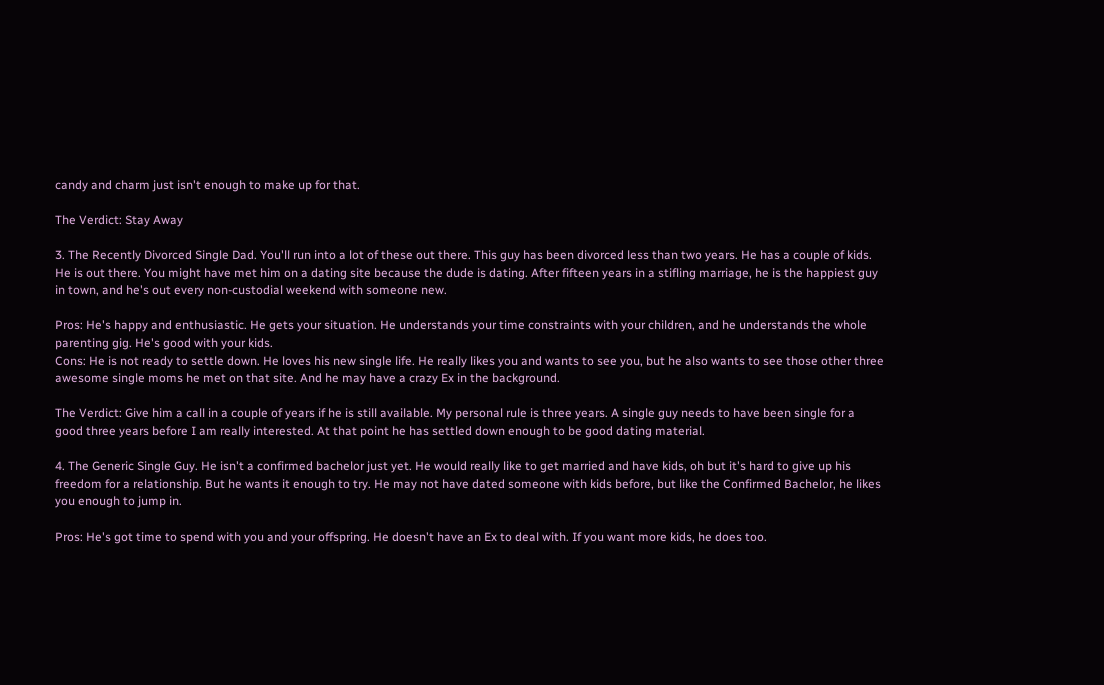candy and charm just isn't enough to make up for that.

The Verdict: Stay Away

3. The Recently Divorced Single Dad. You'll run into a lot of these out there. This guy has been divorced less than two years. He has a couple of kids. He is out there. You might have met him on a dating site because the dude is dating. After fifteen years in a stifling marriage, he is the happiest guy in town, and he's out every non-custodial weekend with someone new.

Pros: He's happy and enthusiastic. He gets your situation. He understands your time constraints with your children, and he understands the whole parenting gig. He's good with your kids.
Cons: He is not ready to settle down. He loves his new single life. He really likes you and wants to see you, but he also wants to see those other three awesome single moms he met on that site. And he may have a crazy Ex in the background.

The Verdict: Give him a call in a couple of years if he is still available. My personal rule is three years. A single guy needs to have been single for a good three years before I am really interested. At that point he has settled down enough to be good dating material.

4. The Generic Single Guy. He isn't a confirmed bachelor just yet. He would really like to get married and have kids, oh but it's hard to give up his freedom for a relationship. But he wants it enough to try. He may not have dated someone with kids before, but like the Confirmed Bachelor, he likes you enough to jump in.

Pros: He's got time to spend with you and your offspring. He doesn't have an Ex to deal with. If you want more kids, he does too.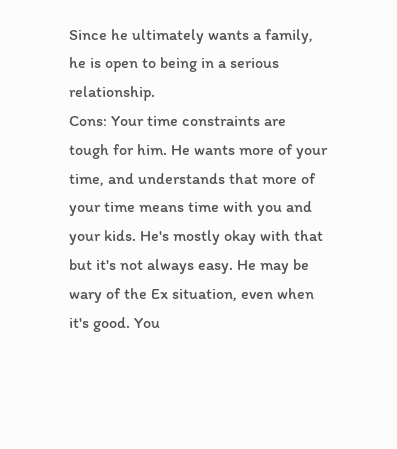Since he ultimately wants a family, he is open to being in a serious relationship.
Cons: Your time constraints are tough for him. He wants more of your time, and understands that more of your time means time with you and your kids. He's mostly okay with that but it's not always easy. He may be wary of the Ex situation, even when it's good. You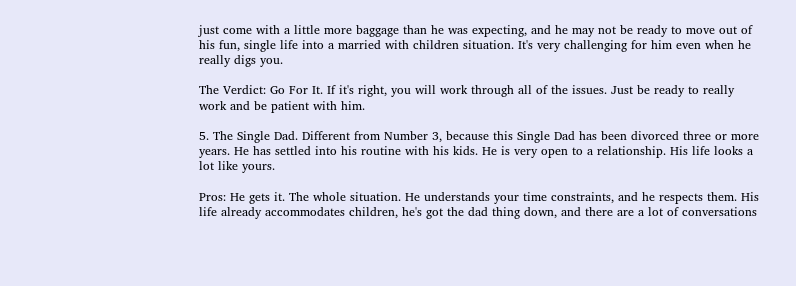just come with a little more baggage than he was expecting, and he may not be ready to move out of his fun, single life into a married with children situation. It's very challenging for him even when he really digs you.

The Verdict: Go For It. If it's right, you will work through all of the issues. Just be ready to really work and be patient with him.

5. The Single Dad. Different from Number 3, because this Single Dad has been divorced three or more years. He has settled into his routine with his kids. He is very open to a relationship. His life looks a lot like yours.

Pros: He gets it. The whole situation. He understands your time constraints, and he respects them. His life already accommodates children, he's got the dad thing down, and there are a lot of conversations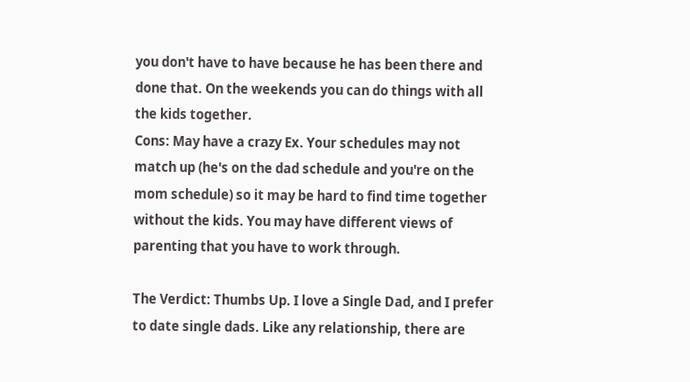you don't have to have because he has been there and done that. On the weekends you can do things with all the kids together.
Cons: May have a crazy Ex. Your schedules may not match up (he's on the dad schedule and you're on the mom schedule) so it may be hard to find time together without the kids. You may have different views of parenting that you have to work through.

The Verdict: Thumbs Up. I love a Single Dad, and I prefer to date single dads. Like any relationship, there are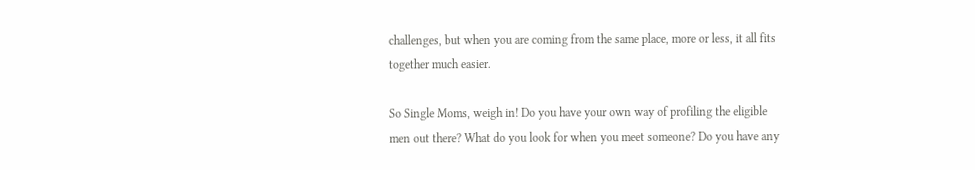challenges, but when you are coming from the same place, more or less, it all fits together much easier.

So Single Moms, weigh in! Do you have your own way of profiling the eligible men out there? What do you look for when you meet someone? Do you have any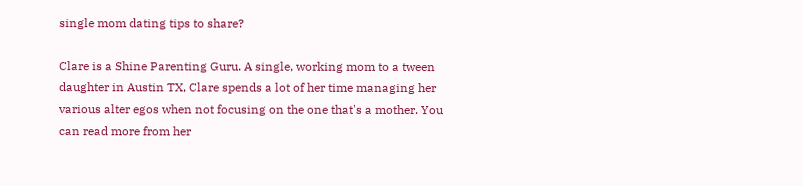single mom dating tips to share?

Clare is a Shine Parenting Guru. A single, working mom to a tween daughter in Austin TX, Clare spends a lot of her time managing her various alter egos when not focusing on the one that's a mother. You can read more from her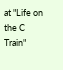at "Life on the C Train"